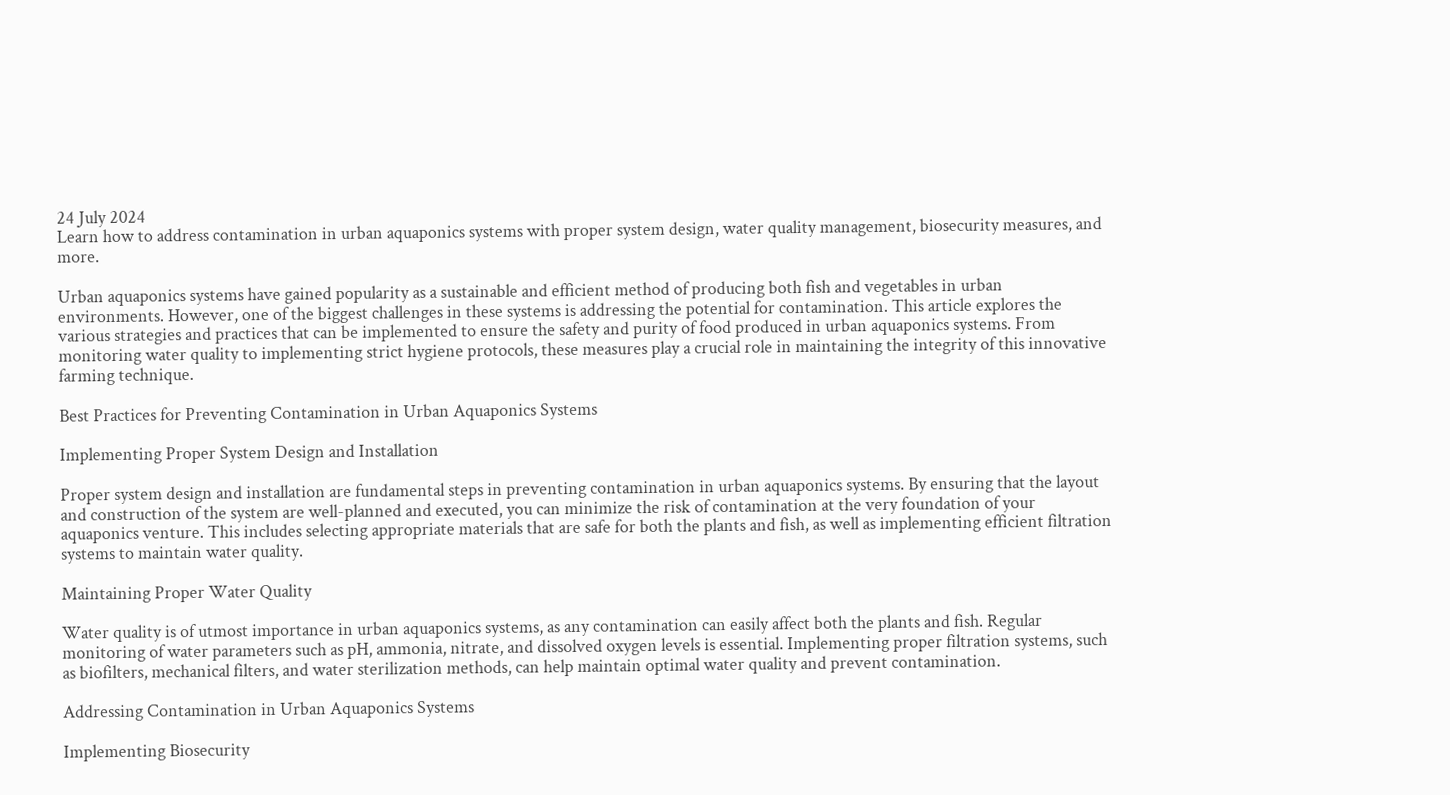24 July 2024
Learn how to address contamination in urban aquaponics systems with proper system design, water quality management, biosecurity measures, and more.

Urban aquaponics systems have gained popularity as a sustainable and efficient method of producing both fish and vegetables in urban environments. However, one of the biggest challenges in these systems is addressing the potential for contamination. This article explores the various strategies and practices that can be implemented to ensure the safety and purity of food produced in urban aquaponics systems. From monitoring water quality to implementing strict hygiene protocols, these measures play a crucial role in maintaining the integrity of this innovative farming technique.

Best Practices for Preventing Contamination in Urban Aquaponics Systems

Implementing Proper System Design and Installation

Proper system design and installation are fundamental steps in preventing contamination in urban aquaponics systems. By ensuring that the layout and construction of the system are well-planned and executed, you can minimize the risk of contamination at the very foundation of your aquaponics venture. This includes selecting appropriate materials that are safe for both the plants and fish, as well as implementing efficient filtration systems to maintain water quality.

Maintaining Proper Water Quality

Water quality is of utmost importance in urban aquaponics systems, as any contamination can easily affect both the plants and fish. Regular monitoring of water parameters such as pH, ammonia, nitrate, and dissolved oxygen levels is essential. Implementing proper filtration systems, such as biofilters, mechanical filters, and water sterilization methods, can help maintain optimal water quality and prevent contamination.

Addressing Contamination in Urban Aquaponics Systems

Implementing Biosecurity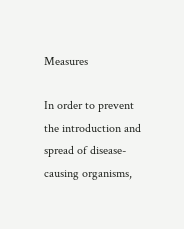Measures

In order to prevent the introduction and spread of disease-causing organisms,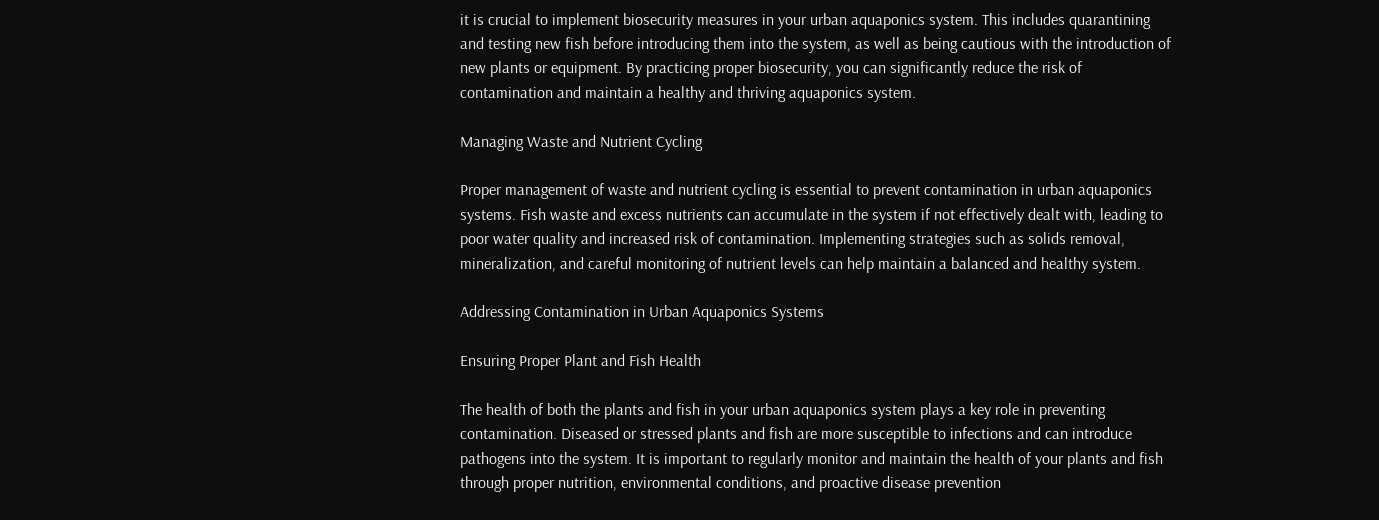it is crucial to implement biosecurity measures in your urban aquaponics system. This includes quarantining and testing new fish before introducing them into the system, as well as being cautious with the introduction of new plants or equipment. By practicing proper biosecurity, you can significantly reduce the risk of contamination and maintain a healthy and thriving aquaponics system.

Managing Waste and Nutrient Cycling

Proper management of waste and nutrient cycling is essential to prevent contamination in urban aquaponics systems. Fish waste and excess nutrients can accumulate in the system if not effectively dealt with, leading to poor water quality and increased risk of contamination. Implementing strategies such as solids removal, mineralization, and careful monitoring of nutrient levels can help maintain a balanced and healthy system.

Addressing Contamination in Urban Aquaponics Systems

Ensuring Proper Plant and Fish Health

The health of both the plants and fish in your urban aquaponics system plays a key role in preventing contamination. Diseased or stressed plants and fish are more susceptible to infections and can introduce pathogens into the system. It is important to regularly monitor and maintain the health of your plants and fish through proper nutrition, environmental conditions, and proactive disease prevention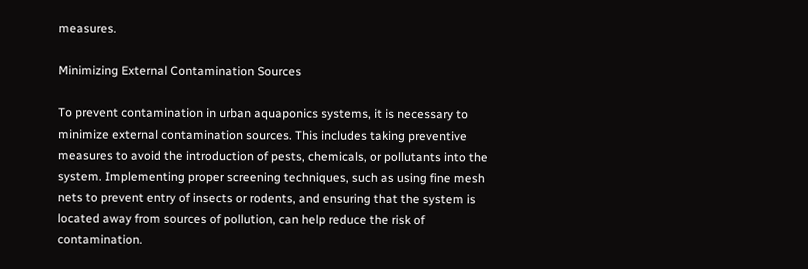measures.

Minimizing External Contamination Sources

To prevent contamination in urban aquaponics systems, it is necessary to minimize external contamination sources. This includes taking preventive measures to avoid the introduction of pests, chemicals, or pollutants into the system. Implementing proper screening techniques, such as using fine mesh nets to prevent entry of insects or rodents, and ensuring that the system is located away from sources of pollution, can help reduce the risk of contamination.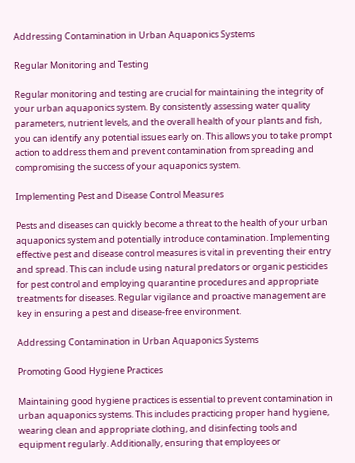Addressing Contamination in Urban Aquaponics Systems

Regular Monitoring and Testing

Regular monitoring and testing are crucial for maintaining the integrity of your urban aquaponics system. By consistently assessing water quality parameters, nutrient levels, and the overall health of your plants and fish, you can identify any potential issues early on. This allows you to take prompt action to address them and prevent contamination from spreading and compromising the success of your aquaponics system.

Implementing Pest and Disease Control Measures

Pests and diseases can quickly become a threat to the health of your urban aquaponics system and potentially introduce contamination. Implementing effective pest and disease control measures is vital in preventing their entry and spread. This can include using natural predators or organic pesticides for pest control and employing quarantine procedures and appropriate treatments for diseases. Regular vigilance and proactive management are key in ensuring a pest and disease-free environment.

Addressing Contamination in Urban Aquaponics Systems

Promoting Good Hygiene Practices

Maintaining good hygiene practices is essential to prevent contamination in urban aquaponics systems. This includes practicing proper hand hygiene, wearing clean and appropriate clothing, and disinfecting tools and equipment regularly. Additionally, ensuring that employees or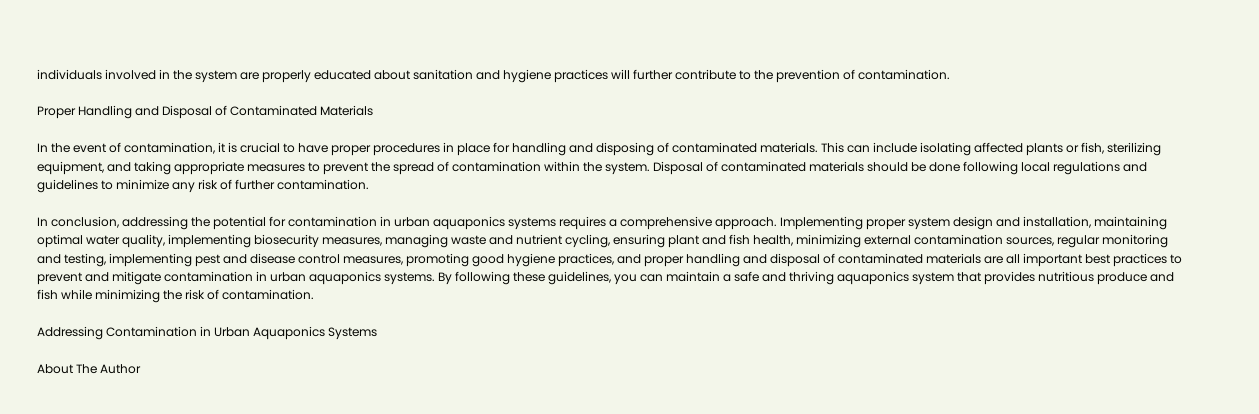individuals involved in the system are properly educated about sanitation and hygiene practices will further contribute to the prevention of contamination.

Proper Handling and Disposal of Contaminated Materials

In the event of contamination, it is crucial to have proper procedures in place for handling and disposing of contaminated materials. This can include isolating affected plants or fish, sterilizing equipment, and taking appropriate measures to prevent the spread of contamination within the system. Disposal of contaminated materials should be done following local regulations and guidelines to minimize any risk of further contamination.

In conclusion, addressing the potential for contamination in urban aquaponics systems requires a comprehensive approach. Implementing proper system design and installation, maintaining optimal water quality, implementing biosecurity measures, managing waste and nutrient cycling, ensuring plant and fish health, minimizing external contamination sources, regular monitoring and testing, implementing pest and disease control measures, promoting good hygiene practices, and proper handling and disposal of contaminated materials are all important best practices to prevent and mitigate contamination in urban aquaponics systems. By following these guidelines, you can maintain a safe and thriving aquaponics system that provides nutritious produce and fish while minimizing the risk of contamination.

Addressing Contamination in Urban Aquaponics Systems

About The Author